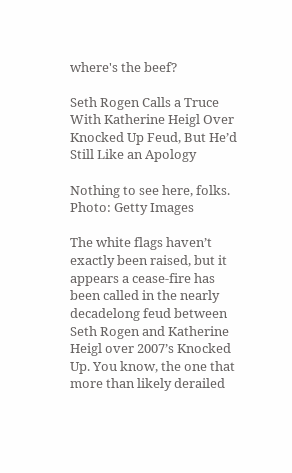where's the beef?

Seth Rogen Calls a Truce With Katherine Heigl Over Knocked Up Feud, But He’d Still Like an Apology

Nothing to see here, folks. Photo: Getty Images

The white flags haven’t exactly been raised, but it appears a cease-fire has been called in the nearly decadelong feud between Seth Rogen and Katherine Heigl over 2007’s Knocked Up. You know, the one that more than likely derailed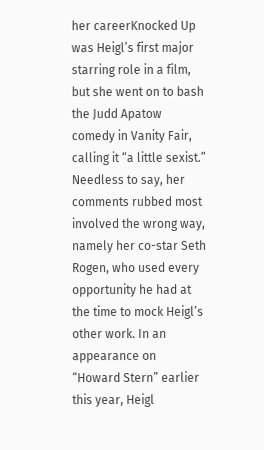her careerKnocked Up was Heigl’s first major starring role in a film, but she went on to bash the Judd Apatow comedy in Vanity Fair, calling it “a little sexist.” Needless to say, her comments rubbed most involved the wrong way, namely her co-star Seth Rogen, who used every opportunity he had at the time to mock Heigl’s other work. In an appearance on “Howard Stern” earlier this year, Heigl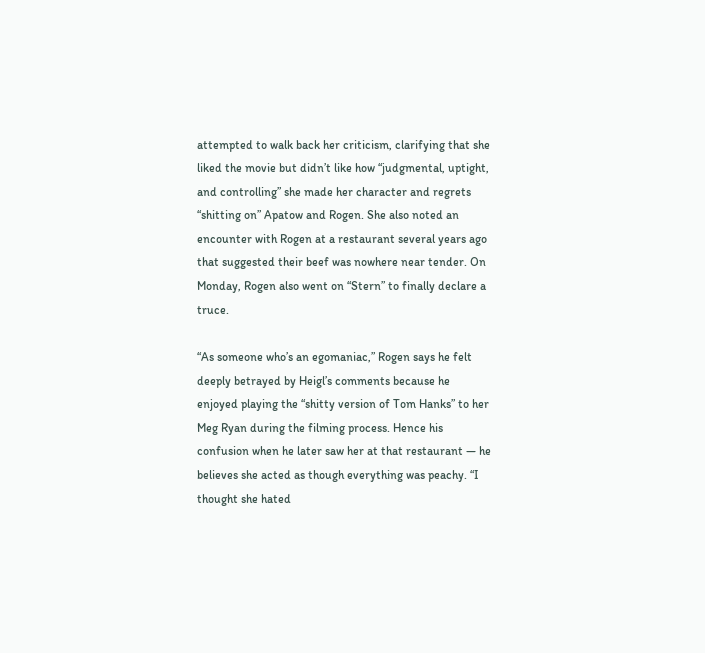attempted to walk back her criticism, clarifying that she liked the movie but didn’t like how “judgmental, uptight, and controlling” she made her character and regrets “shitting on” Apatow and Rogen. She also noted an encounter with Rogen at a restaurant several years ago that suggested their beef was nowhere near tender. On Monday, Rogen also went on “Stern” to finally declare a truce.

“As someone who’s an egomaniac,” Rogen says he felt deeply betrayed by Heigl’s comments because he enjoyed playing the “shitty version of Tom Hanks” to her Meg Ryan during the filming process. Hence his confusion when he later saw her at that restaurant — he believes she acted as though everything was peachy. “I thought she hated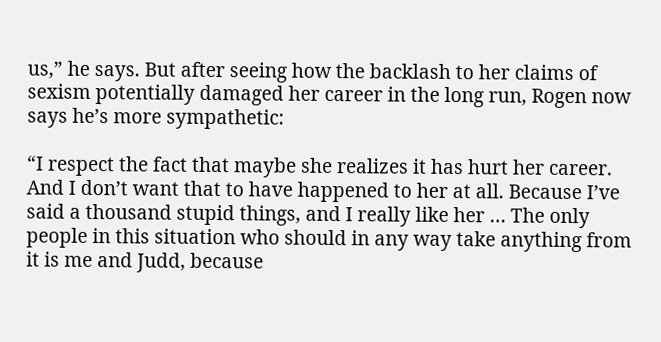us,” he says. But after seeing how the backlash to her claims of sexism potentially damaged her career in the long run, Rogen now says he’s more sympathetic:

“I respect the fact that maybe she realizes it has hurt her career. And I don’t want that to have happened to her at all. Because I’ve said a thousand stupid things, and I really like her … The only people in this situation who should in any way take anything from it is me and Judd, because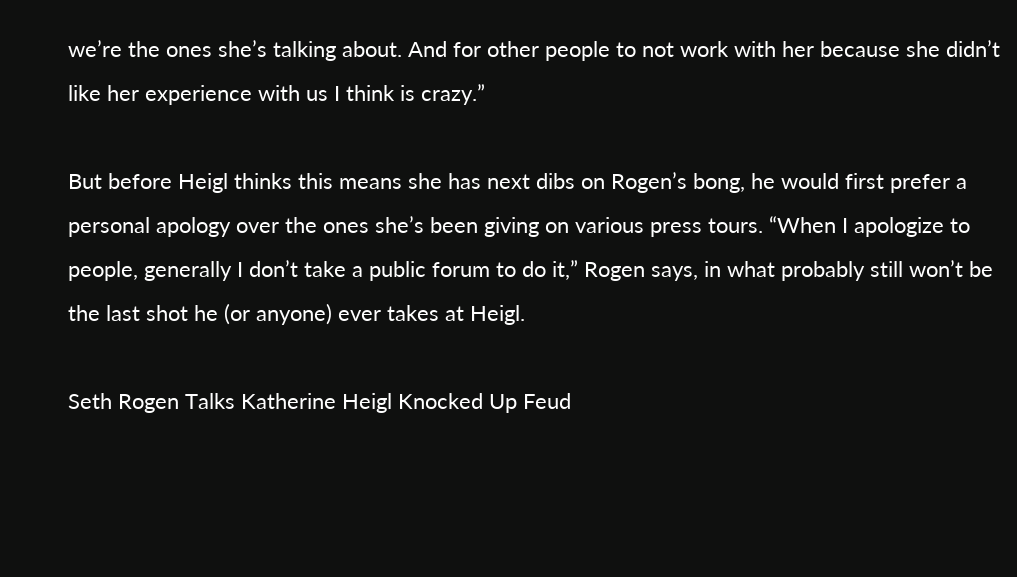we’re the ones she’s talking about. And for other people to not work with her because she didn’t like her experience with us I think is crazy.”

But before Heigl thinks this means she has next dibs on Rogen’s bong, he would first prefer a personal apology over the ones she’s been giving on various press tours. “When I apologize to people, generally I don’t take a public forum to do it,” Rogen says, in what probably still won’t be the last shot he (or anyone) ever takes at Heigl.

Seth Rogen Talks Katherine Heigl Knocked Up Feud